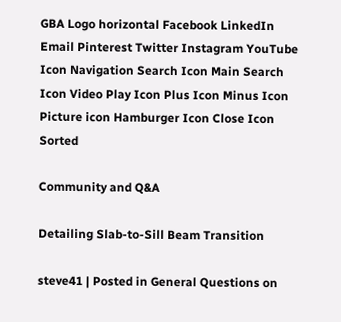GBA Logo horizontal Facebook LinkedIn Email Pinterest Twitter Instagram YouTube Icon Navigation Search Icon Main Search Icon Video Play Icon Plus Icon Minus Icon Picture icon Hamburger Icon Close Icon Sorted

Community and Q&A

Detailing Slab-to-Sill Beam Transition

steve41 | Posted in General Questions on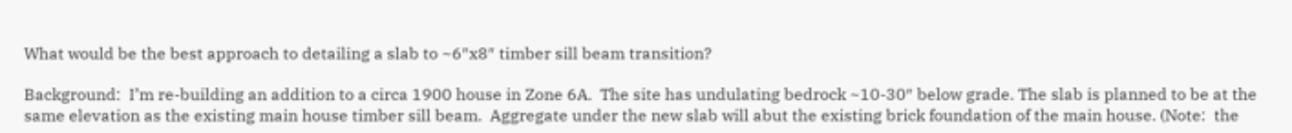What would be the best approach to detailing a slab to ~6″x8″ timber sill beam transition?

Background:  I’m re-building an addition to a circa 1900 house in Zone 6A.  The site has undulating bedrock ~10-30″ below grade. The slab is planned to be at the same elevation as the existing main house timber sill beam.  Aggregate under the new slab will abut the existing brick foundation of the main house. (Note:  the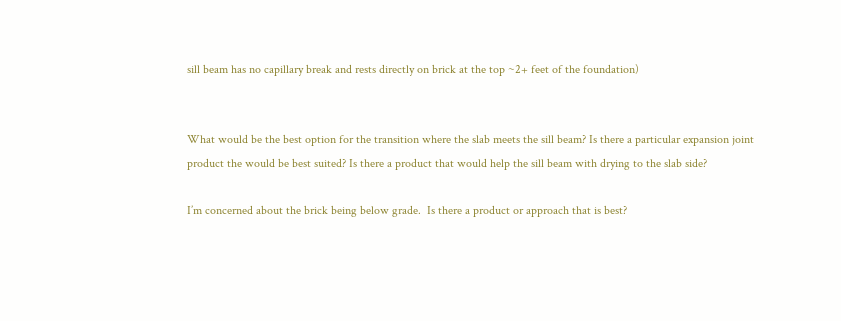sill beam has no capillary break and rests directly on brick at the top ~2+ feet of the foundation)


What would be the best option for the transition where the slab meets the sill beam? Is there a particular expansion joint product the would be best suited? Is there a product that would help the sill beam with drying to the slab side?

I’m concerned about the brick being below grade.  Is there a product or approach that is best?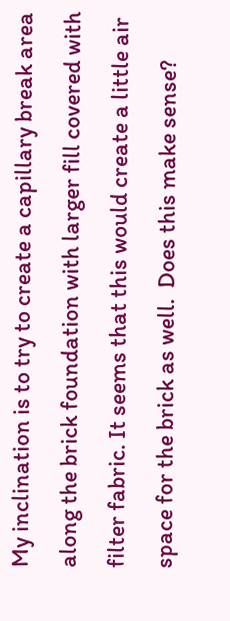My inclination is to try to create a capillary break area along the brick foundation with larger fill covered with filter fabric. It seems that this would create a little air space for the brick as well.  Does this make sense?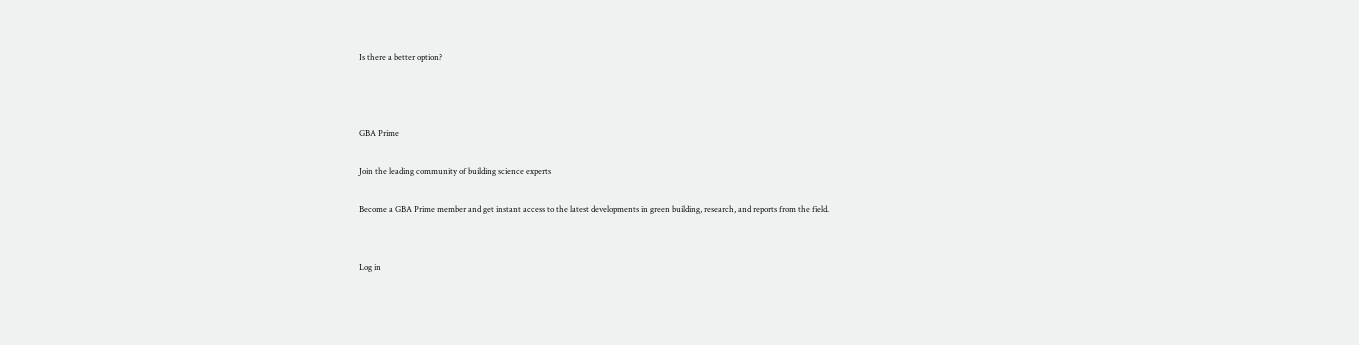Is there a better option?



GBA Prime

Join the leading community of building science experts

Become a GBA Prime member and get instant access to the latest developments in green building, research, and reports from the field.


Log in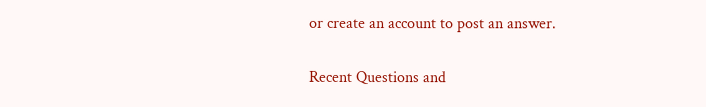or create an account to post an answer.


Recent Questions and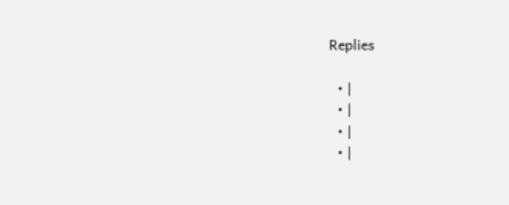Replies

  • |
  • |
  • |
  • |